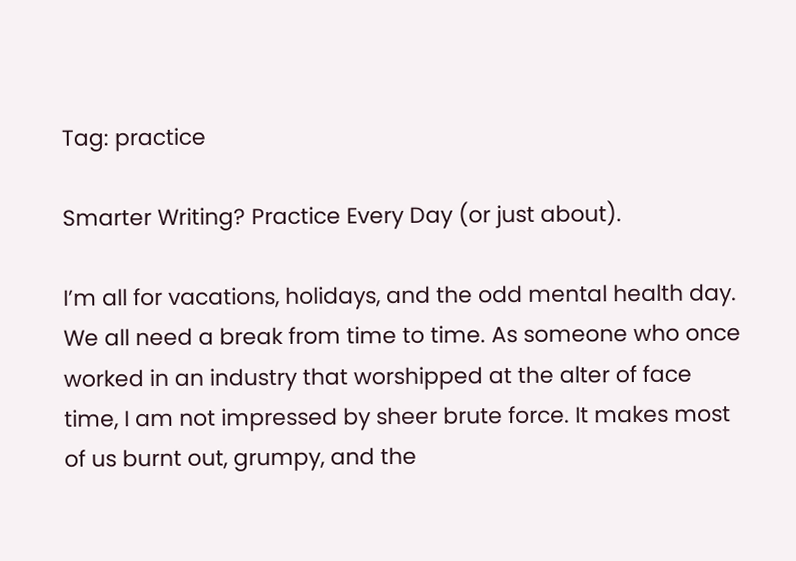Tag: practice

Smarter Writing? Practice Every Day (or just about).

I’m all for vacations, holidays, and the odd mental health day. We all need a break from time to time. As someone who once worked in an industry that worshipped at the alter of face time, I am not impressed by sheer brute force. It makes most of us burnt out, grumpy, and the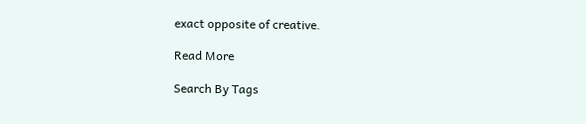exact opposite of creative.

Read More

Search By Tags